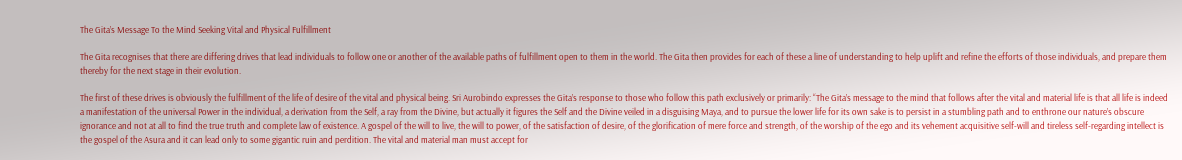The Gita’s Message To the Mind Seeking Vital and Physical Fulfillment

The Gita recognises that there are differing drives that lead individuals to follow one or another of the available paths of fulfillment open to them in the world. The Gita then provides for each of these a line of understanding to help uplift and refine the efforts of those individuals, and prepare them thereby for the next stage in their evolution.

The first of these drives is obviously the fulfillment of the life of desire of the vital and physical being. Sri Aurobindo expresses the Gita’s response to those who follow this path exclusively or primarily: “The Gita’s message to the mind that follows after the vital and material life is that all life is indeed a manifestation of the universal Power in the individual, a derivation from the Self, a ray from the Divine, but actually it figures the Self and the Divine veiled in a disguising Maya, and to pursue the lower life for its own sake is to persist in a stumbling path and to enthrone our nature’s obscure ignorance and not at all to find the true truth and complete law of existence. A gospel of the will to live, the will to power, of the satisfaction of desire, of the glorification of mere force and strength, of the worship of the ego and its vehement acquisitive self-will and tireless self-regarding intellect is the gospel of the Asura and it can lead only to some gigantic ruin and perdition. The vital and material man must accept for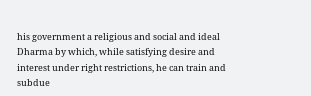his government a religious and social and ideal Dharma by which, while satisfying desire and interest under right restrictions, he can train and subdue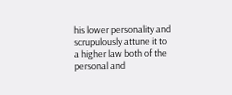his lower personality and scrupulously attune it to a higher law both of the personal and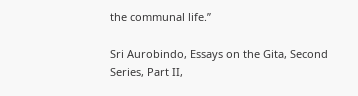the communal life.”

Sri Aurobindo, Essays on the Gita, Second Series, Part II,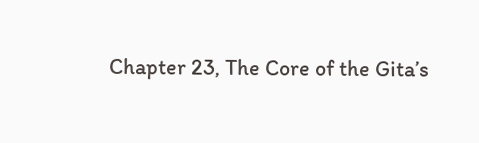Chapter 23, The Core of the Gita’s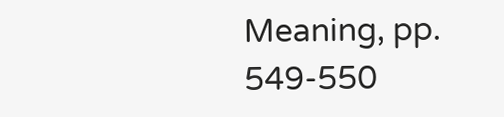Meaning, pp. 549-550